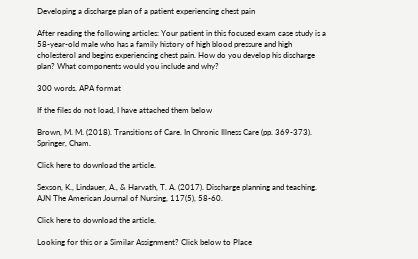Developing a discharge plan of a patient experiencing chest pain

After reading the following articles: Your patient in this focused exam case study is a 58-year-old male who has a family history of high blood pressure and high cholesterol and begins experiencing chest pain. How do you develop his discharge plan? What components would you include and why?

300 words. APA format

If the files do not load, I have attached them below

Brown, M. M. (2018). Transitions of Care. In Chronic Illness Care (pp. 369-373). Springer, Cham.

Click here to download the article.

Sexson, K., Lindauer, A., & Harvath, T. A. (2017). Discharge planning and teaching. AJN The American Journal of Nursing, 117(5), 58-60.

Click here to download the article.

Looking for this or a Similar Assignment? Click below to Place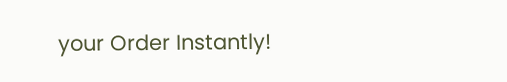your Order Instantly!